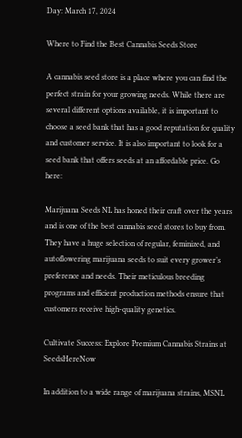Day: March 17, 2024

Where to Find the Best Cannabis Seeds Store

A cannabis seed store is a place where you can find the perfect strain for your growing needs. While there are several different options available, it is important to choose a seed bank that has a good reputation for quality and customer service. It is also important to look for a seed bank that offers seeds at an affordable price. Go here:

Marijuana Seeds NL has honed their craft over the years and is one of the best cannabis seed stores to buy from. They have a huge selection of regular, feminized, and autoflowering marijuana seeds to suit every grower’s preference and needs. Their meticulous breeding programs and efficient production methods ensure that customers receive high-quality genetics.

Cultivate Success: Explore Premium Cannabis Strains at SeedsHereNow

In addition to a wide range of marijuana strains, MSNL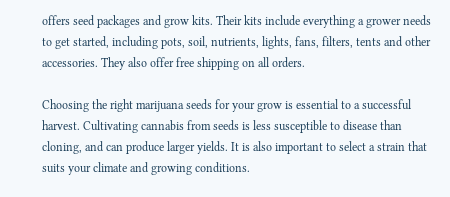offers seed packages and grow kits. Their kits include everything a grower needs to get started, including pots, soil, nutrients, lights, fans, filters, tents and other accessories. They also offer free shipping on all orders.

Choosing the right marijuana seeds for your grow is essential to a successful harvest. Cultivating cannabis from seeds is less susceptible to disease than cloning, and can produce larger yields. It is also important to select a strain that suits your climate and growing conditions.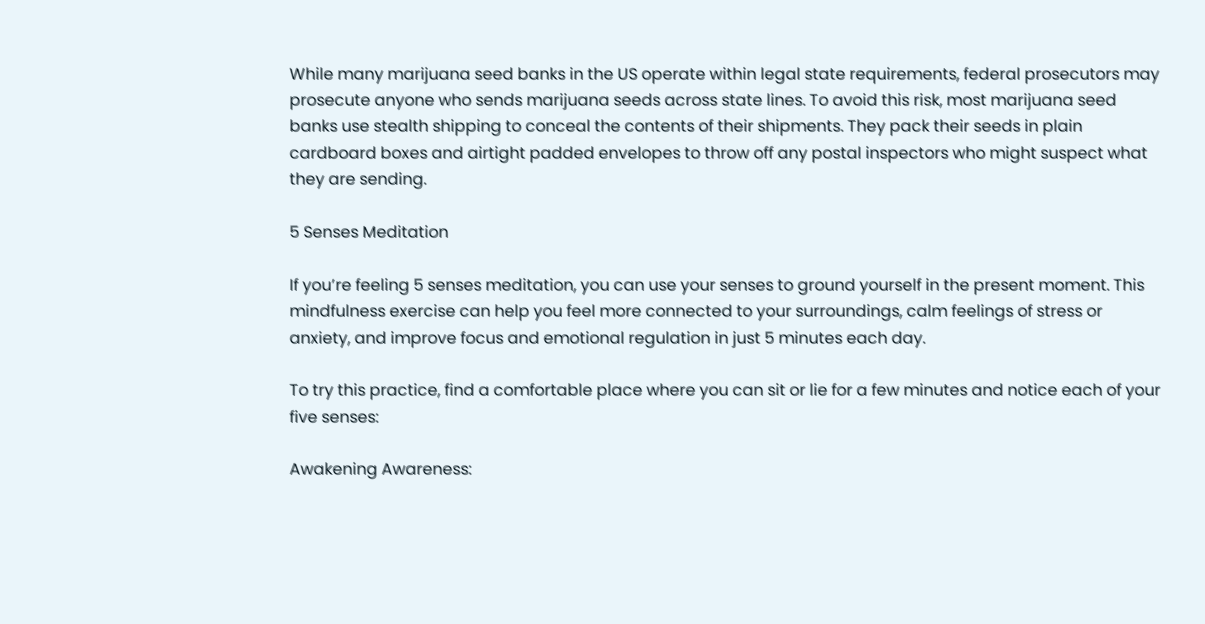While many marijuana seed banks in the US operate within legal state requirements, federal prosecutors may prosecute anyone who sends marijuana seeds across state lines. To avoid this risk, most marijuana seed banks use stealth shipping to conceal the contents of their shipments. They pack their seeds in plain cardboard boxes and airtight padded envelopes to throw off any postal inspectors who might suspect what they are sending.

5 Senses Meditation

If you’re feeling 5 senses meditation, you can use your senses to ground yourself in the present moment. This mindfulness exercise can help you feel more connected to your surroundings, calm feelings of stress or anxiety, and improve focus and emotional regulation in just 5 minutes each day.

To try this practice, find a comfortable place where you can sit or lie for a few minutes and notice each of your five senses:

Awakening Awareness: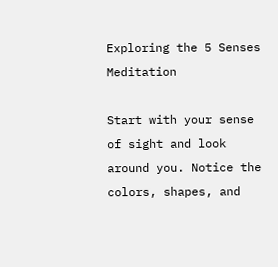Exploring the 5 Senses Meditation

Start with your sense of sight and look around you. Notice the colors, shapes, and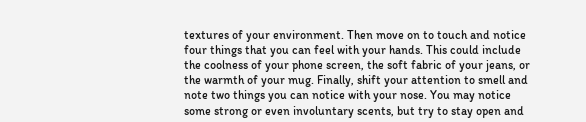textures of your environment. Then move on to touch and notice four things that you can feel with your hands. This could include the coolness of your phone screen, the soft fabric of your jeans, or the warmth of your mug. Finally, shift your attention to smell and note two things you can notice with your nose. You may notice some strong or even involuntary scents, but try to stay open and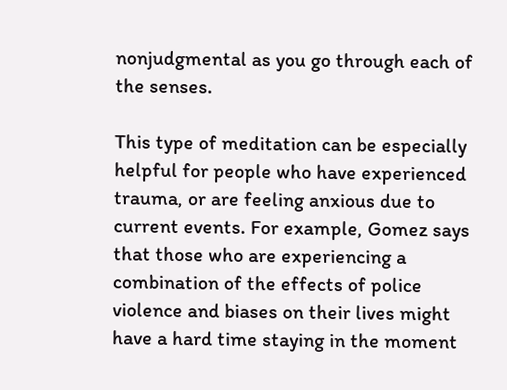nonjudgmental as you go through each of the senses.

This type of meditation can be especially helpful for people who have experienced trauma, or are feeling anxious due to current events. For example, Gomez says that those who are experiencing a combination of the effects of police violence and biases on their lives might have a hard time staying in the moment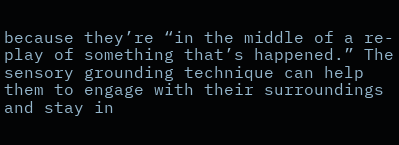because they’re “in the middle of a re-play of something that’s happened.” The sensory grounding technique can help them to engage with their surroundings and stay in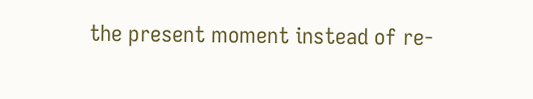the present moment instead of re-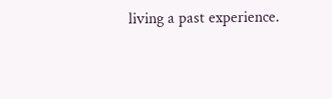living a past experience.